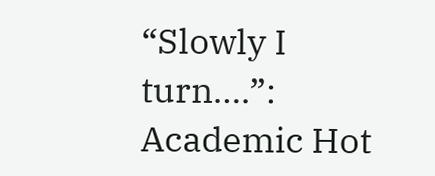“Slowly I turn….”: Academic Hot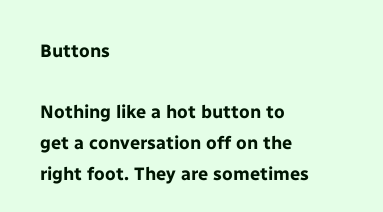Buttons

Nothing like a hot button to get a conversation off on the right foot. They are sometimes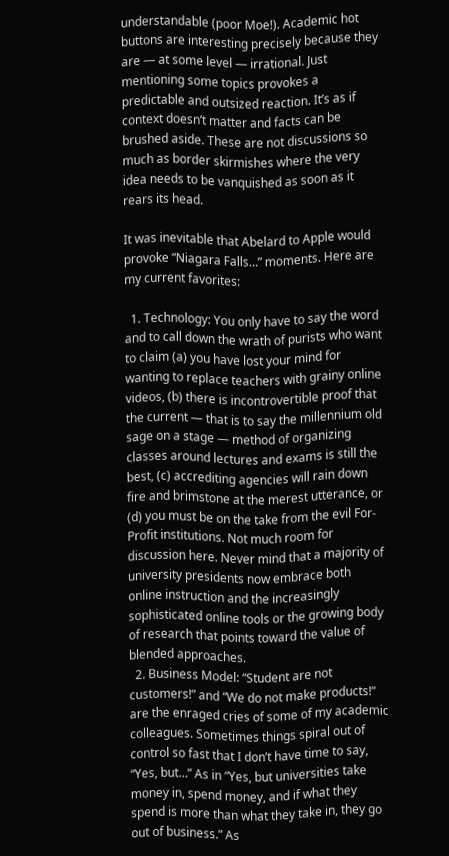understandable (poor Moe!). Academic hot buttons are interesting precisely because they are — at some level — irrational. Just mentioning some topics provokes a predictable and outsized reaction. It’s as if context doesn’t matter and facts can be brushed aside. These are not discussions so much as border skirmishes where the very idea needs to be vanquished as soon as it rears its head.

It was inevitable that Abelard to Apple would provoke “Niagara Falls…” moments. Here are my current favorites:

  1. Technology: You only have to say the word and to call down the wrath of purists who want to claim (a) you have lost your mind for wanting to replace teachers with grainy online videos, (b) there is incontrovertible proof that the current — that is to say the millennium old sage on a stage — method of organizing classes around lectures and exams is still the best, (c) accrediting agencies will rain down fire and brimstone at the merest utterance, or (d) you must be on the take from the evil For-Profit institutions. Not much room for discussion here. Never mind that a majority of university presidents now embrace both online instruction and the increasingly sophisticated online tools or the growing body of research that points toward the value of blended approaches.
  2. Business Model: “Student are not customers!” and “We do not make products!” are the enraged cries of some of my academic colleagues. Sometimes things spiral out of control so fast that I don’t have time to say, “Yes, but…” As in “Yes, but universities take money in, spend money, and if what they spend is more than what they take in, they go out of business.” As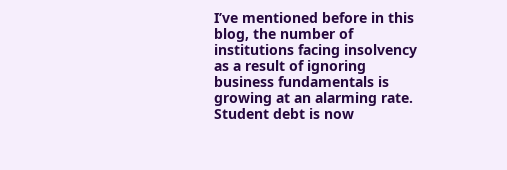I’ve mentioned before in this blog, the number of institutions facing insolvency as a result of ignoring business fundamentals is growing at an alarming rate. Student debt is now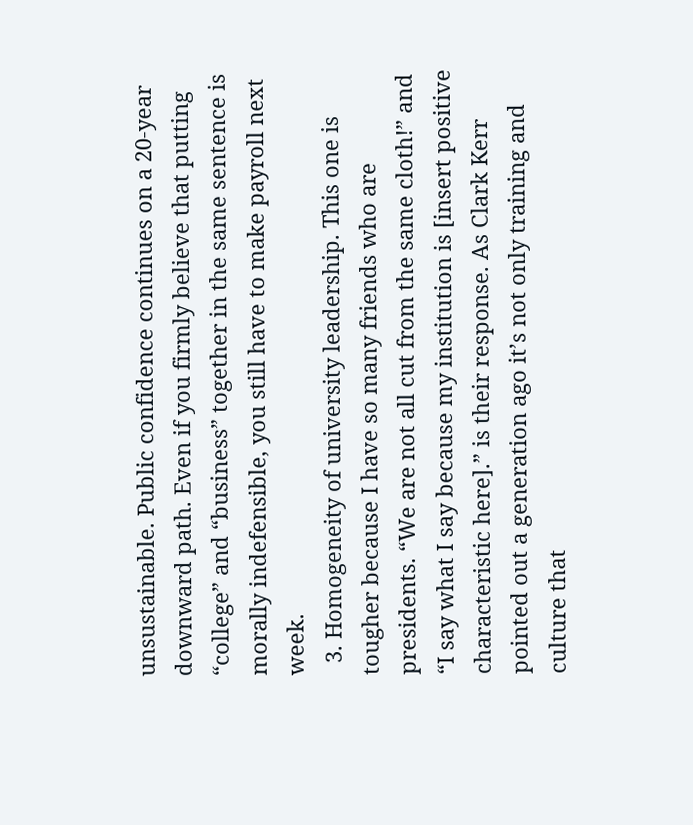unsustainable. Public confidence continues on a 20-year downward path. Even if you firmly believe that putting “college” and “business” together in the same sentence is morally indefensible, you still have to make payroll next week.
  3. Homogeneity of university leadership. This one is tougher because I have so many friends who are presidents. “We are not all cut from the same cloth!” and “I say what I say because my institution is [insert positive characteristic here].” is their response. As Clark Kerr pointed out a generation ago it’s not only training and culture that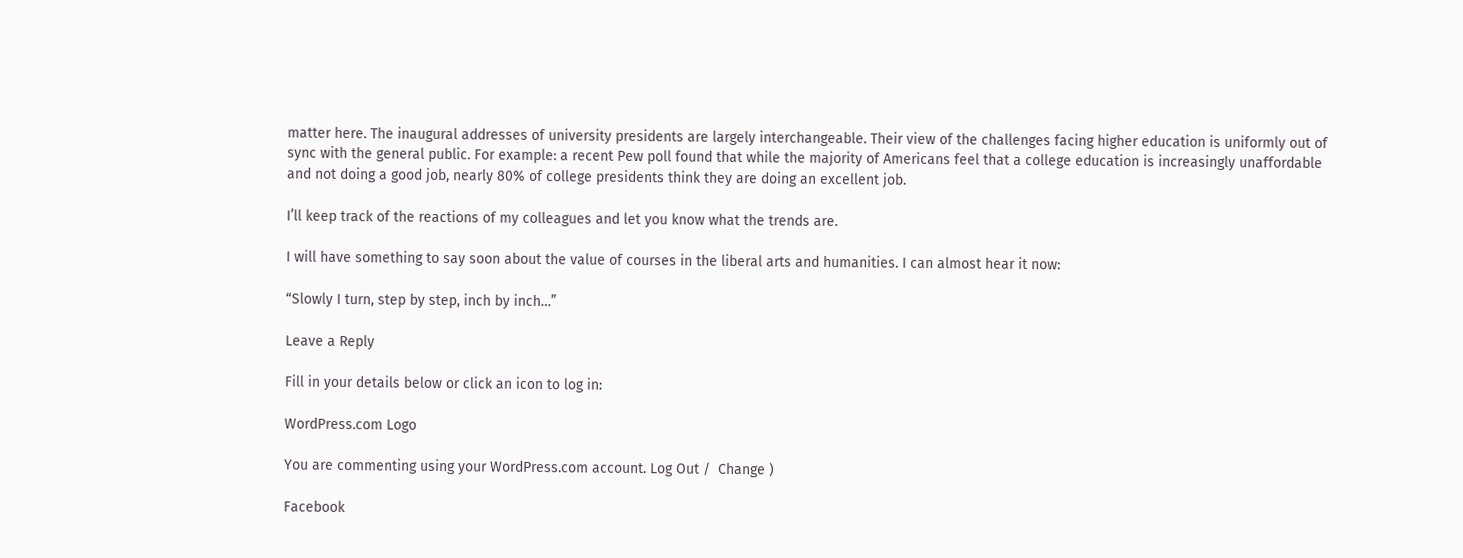matter here. The inaugural addresses of university presidents are largely interchangeable. Their view of the challenges facing higher education is uniformly out of sync with the general public. For example: a recent Pew poll found that while the majority of Americans feel that a college education is increasingly unaffordable and not doing a good job, nearly 80% of college presidents think they are doing an excellent job.

I’ll keep track of the reactions of my colleagues and let you know what the trends are.

I will have something to say soon about the value of courses in the liberal arts and humanities. I can almost hear it now:

“Slowly I turn, step by step, inch by inch…”

Leave a Reply

Fill in your details below or click an icon to log in:

WordPress.com Logo

You are commenting using your WordPress.com account. Log Out /  Change )

Facebook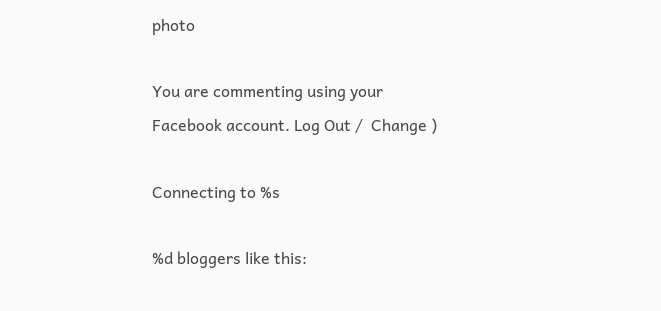photo

You are commenting using your Facebook account. Log Out /  Change )

Connecting to %s

%d bloggers like this: